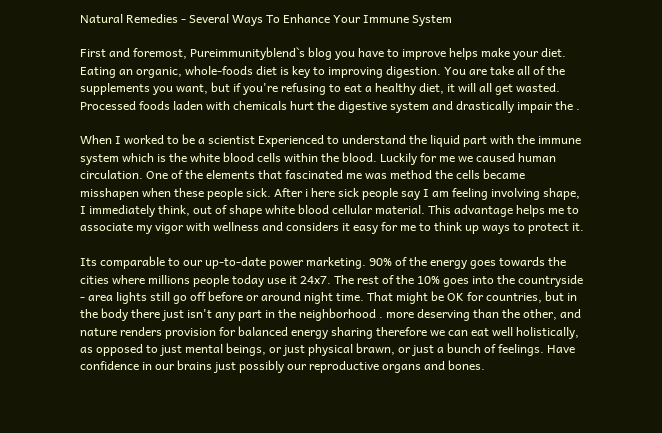Natural Remedies - Several Ways To Enhance Your Immune System

First and foremost, Pureimmunityblend`s blog you have to improve helps make your diet. Eating an organic, whole-foods diet is key to improving digestion. You are take all of the supplements you want, but if you're refusing to eat a healthy diet, it will all get wasted. Processed foods laden with chemicals hurt the digestive system and drastically impair the .

When I worked to be a scientist Experienced to understand the liquid part with the immune system which is the white blood cells within the blood. Luckily for me we caused human circulation. One of the elements that fascinated me was method the cells became misshapen when these people sick. After i here sick people say I am feeling involving shape, I immediately think, out of shape white blood cellular material. This advantage helps me to associate my vigor with wellness and considers it easy for me to think up ways to protect it.

Its comparable to our up-to-date power marketing. 90% of the energy goes towards the cities where millions people today use it 24x7. The rest of the 10% goes into the countryside - area lights still go off before or around night time. That might be OK for countries, but in the body there just isn't any part in the neighborhood . more deserving than the other, and nature renders provision for balanced energy sharing therefore we can eat well holistically, as opposed to just mental beings, or just physical brawn, or just a bunch of feelings. Have confidence in our brains just possibly our reproductive organs and bones.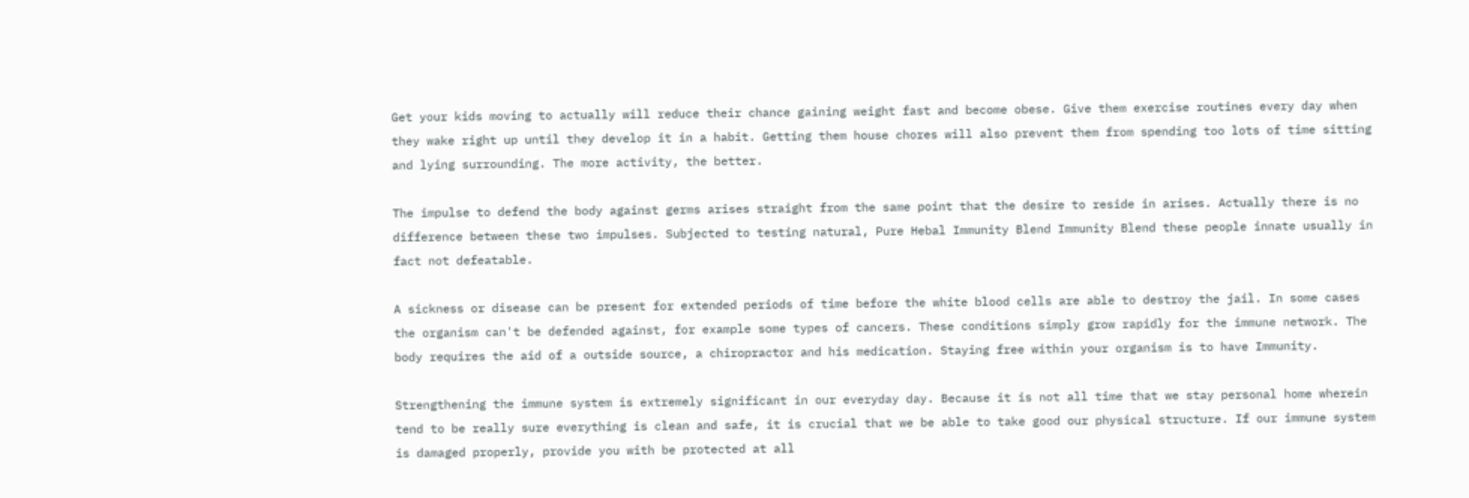Get your kids moving to actually will reduce their chance gaining weight fast and become obese. Give them exercise routines every day when they wake right up until they develop it in a habit. Getting them house chores will also prevent them from spending too lots of time sitting and lying surrounding. The more activity, the better.

The impulse to defend the body against germs arises straight from the same point that the desire to reside in arises. Actually there is no difference between these two impulses. Subjected to testing natural, Pure Hebal Immunity Blend Immunity Blend these people innate usually in fact not defeatable.

A sickness or disease can be present for extended periods of time before the white blood cells are able to destroy the jail. In some cases the organism can't be defended against, for example some types of cancers. These conditions simply grow rapidly for the immune network. The body requires the aid of a outside source, a chiropractor and his medication. Staying free within your organism is to have Immunity.

Strengthening the immune system is extremely significant in our everyday day. Because it is not all time that we stay personal home wherein tend to be really sure everything is clean and safe, it is crucial that we be able to take good our physical structure. If our immune system is damaged properly, provide you with be protected at all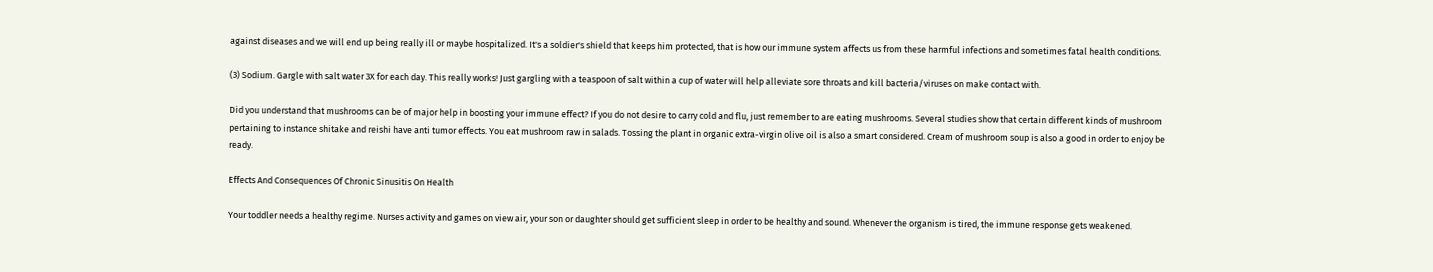against diseases and we will end up being really ill or maybe hospitalized. It's a soldier's shield that keeps him protected, that is how our immune system affects us from these harmful infections and sometimes fatal health conditions.

(3) Sodium. Gargle with salt water 3X for each day. This really works! Just gargling with a teaspoon of salt within a cup of water will help alleviate sore throats and kill bacteria/viruses on make contact with.

Did you understand that mushrooms can be of major help in boosting your immune effect? If you do not desire to carry cold and flu, just remember to are eating mushrooms. Several studies show that certain different kinds of mushroom pertaining to instance shitake and reishi have anti tumor effects. You eat mushroom raw in salads. Tossing the plant in organic extra-virgin olive oil is also a smart considered. Cream of mushroom soup is also a good in order to enjoy be ready.

Effects And Consequences Of Chronic Sinusitis On Health

Your toddler needs a healthy regime. Nurses activity and games on view air, your son or daughter should get sufficient sleep in order to be healthy and sound. Whenever the organism is tired, the immune response gets weakened.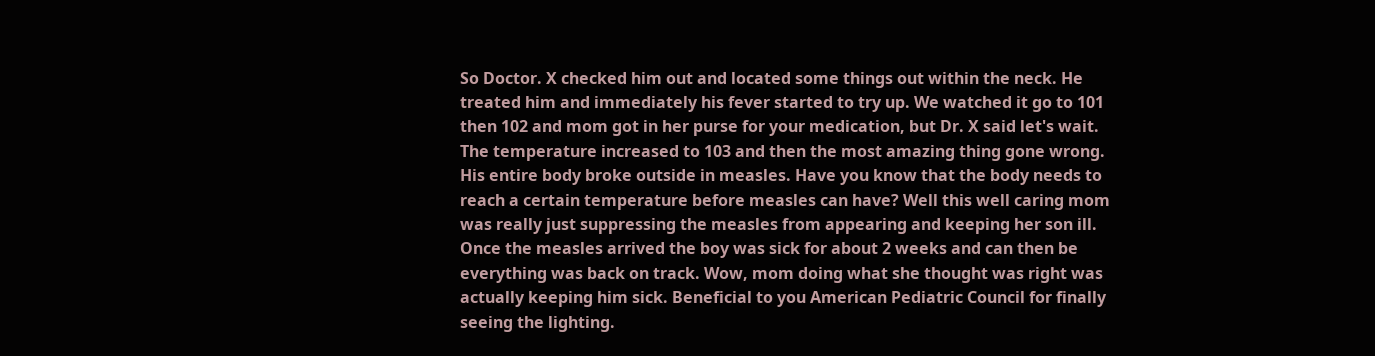So Doctor. X checked him out and located some things out within the neck. He treated him and immediately his fever started to try up. We watched it go to 101 then 102 and mom got in her purse for your medication, but Dr. X said let's wait. The temperature increased to 103 and then the most amazing thing gone wrong. His entire body broke outside in measles. Have you know that the body needs to reach a certain temperature before measles can have? Well this well caring mom was really just suppressing the measles from appearing and keeping her son ill. Once the measles arrived the boy was sick for about 2 weeks and can then be everything was back on track. Wow, mom doing what she thought was right was actually keeping him sick. Beneficial to you American Pediatric Council for finally seeing the lighting.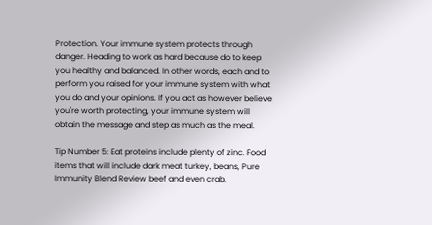Protection. Your immune system protects through danger. Heading to work as hard because do to keep you healthy and balanced. In other words, each and to perform you raised for your immune system with what you do and your opinions. If you act as however believe you're worth protecting, your immune system will obtain the message and step as much as the meal.

Tip Number 5: Eat proteins include plenty of zinc. Food items that will include dark meat turkey, beans, Pure Immunity Blend Review beef and even crab.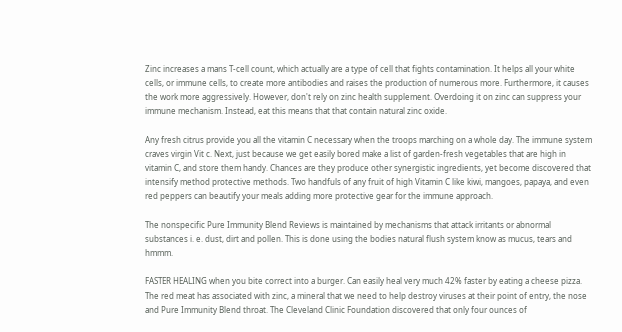Zinc increases a mans T-cell count, which actually are a type of cell that fights contamination. It helps all your white cells, or immune cells, to create more antibodies and raises the production of numerous more. Furthermore, it causes the work more aggressively. However, don't rely on zinc health supplement. Overdoing it on zinc can suppress your immune mechanism. Instead, eat this means that that contain natural zinc oxide.

Any fresh citrus provide you all the vitamin C necessary when the troops marching on a whole day. The immune system craves virgin Vit c. Next, just because we get easily bored make a list of garden-fresh vegetables that are high in vitamin C, and store them handy. Chances are they produce other synergistic ingredients, yet become discovered that intensify method protective methods. Two handfuls of any fruit of high Vitamin C like kiwi, mangoes, papaya, and even red peppers can beautify your meals adding more protective gear for the immune approach.

The nonspecific Pure Immunity Blend Reviews is maintained by mechanisms that attack irritants or abnormal substances i. e. dust, dirt and pollen. This is done using the bodies natural flush system know as mucus, tears and hmmm.

FASTER HEALING when you bite correct into a burger. Can easily heal very much 42% faster by eating a cheese pizza. The red meat has associated with zinc, a mineral that we need to help destroy viruses at their point of entry, the nose and Pure Immunity Blend throat. The Cleveland Clinic Foundation discovered that only four ounces of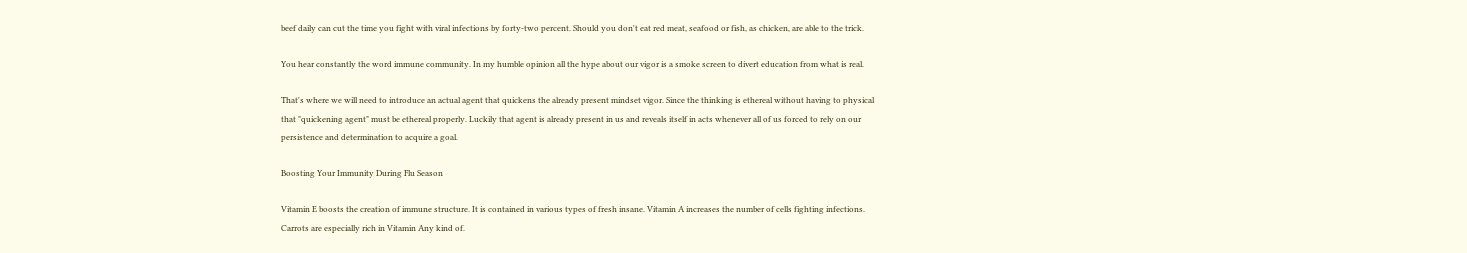beef daily can cut the time you fight with viral infections by forty-two percent. Should you don't eat red meat, seafood or fish, as chicken, are able to the trick.

You hear constantly the word immune community. In my humble opinion all the hype about our vigor is a smoke screen to divert education from what is real.

That's where we will need to introduce an actual agent that quickens the already present mindset vigor. Since the thinking is ethereal without having to physical that "quickening agent" must be ethereal properly. Luckily that agent is already present in us and reveals itself in acts whenever all of us forced to rely on our persistence and determination to acquire a goal.

Boosting Your Immunity During Flu Season

Vitamin E boosts the creation of immune structure. It is contained in various types of fresh insane. Vitamin A increases the number of cells fighting infections. Carrots are especially rich in Vitamin Any kind of.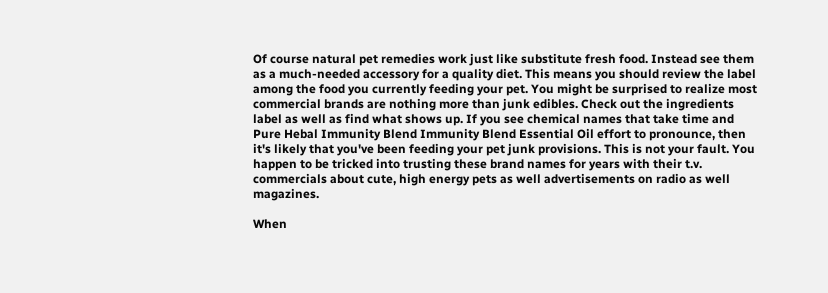Of course natural pet remedies work just like substitute fresh food. Instead see them as a much-needed accessory for a quality diet. This means you should review the label among the food you currently feeding your pet. You might be surprised to realize most commercial brands are nothing more than junk edibles. Check out the ingredients label as well as find what shows up. If you see chemical names that take time and Pure Hebal Immunity Blend Immunity Blend Essential Oil effort to pronounce, then it's likely that you've been feeding your pet junk provisions. This is not your fault. You happen to be tricked into trusting these brand names for years with their t.v. commercials about cute, high energy pets as well advertisements on radio as well magazines.

When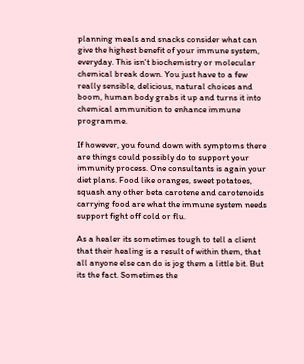planning meals and snacks consider what can give the highest benefit of your immune system, everyday. This isn't biochemistry or molecular chemical break down. You just have to a few really sensible, delicious, natural choices and boom, human body grabs it up and turns it into chemical ammunition to enhance immune programme.

If however, you found down with symptoms there are things could possibly do to support your immunity process. One consultants is again your diet plans. Food like oranges, sweet potatoes, squash any other beta carotene and carotenoids carrying food are what the immune system needs support fight off cold or flu.

As a healer its sometimes tough to tell a client that their healing is a result of within them, that all anyone else can do is jog them a little bit. But its the fact. Sometimes the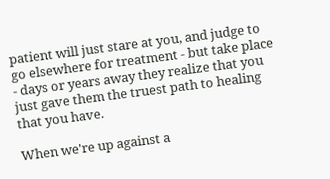patient will just stare at you, and judge to go elsewhere for treatment - but take place - days or years away they realize that you just gave them the truest path to healing that you have.

When we're up against a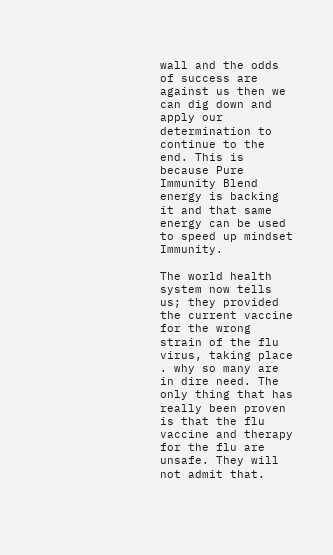wall and the odds of success are against us then we can dig down and apply our determination to continue to the end. This is because Pure Immunity Blend energy is backing it and that same energy can be used to speed up mindset Immunity.

The world health system now tells us; they provided the current vaccine for the wrong strain of the flu virus, taking place . why so many are in dire need. The only thing that has really been proven is that the flu vaccine and therapy for the flu are unsafe. They will not admit that.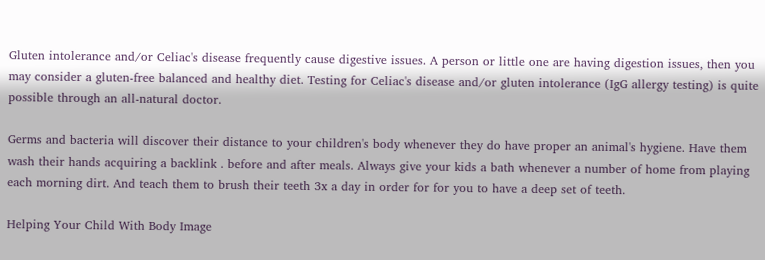Gluten intolerance and/or Celiac's disease frequently cause digestive issues. A person or little one are having digestion issues, then you may consider a gluten-free balanced and healthy diet. Testing for Celiac's disease and/or gluten intolerance (IgG allergy testing) is quite possible through an all-natural doctor.

Germs and bacteria will discover their distance to your children's body whenever they do have proper an animal's hygiene. Have them wash their hands acquiring a backlink . before and after meals. Always give your kids a bath whenever a number of home from playing each morning dirt. And teach them to brush their teeth 3x a day in order for for you to have a deep set of teeth.

Helping Your Child With Body Image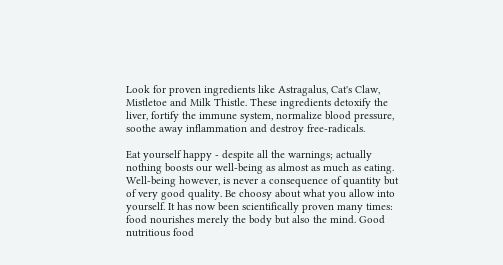Look for proven ingredients like Astragalus, Cat's Claw, Mistletoe and Milk Thistle. These ingredients detoxify the liver, fortify the immune system, normalize blood pressure, soothe away inflammation and destroy free-radicals.

Eat yourself happy - despite all the warnings; actually nothing boosts our well-being as almost as much as eating. Well-being however, is never a consequence of quantity but of very good quality. Be choosy about what you allow into yourself. It has now been scientifically proven many times: food nourishes merely the body but also the mind. Good nutritious food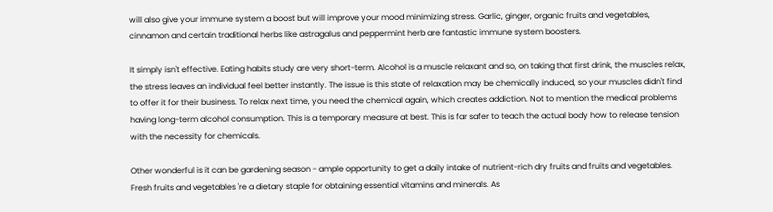will also give your immune system a boost but will improve your mood minimizing stress. Garlic, ginger, organic fruits and vegetables, cinnamon and certain traditional herbs like astragalus and peppermint herb are fantastic immune system boosters.

It simply isn't effective. Eating habits study are very short-term. Alcohol is a muscle relaxant and so, on taking that first drink, the muscles relax, the stress leaves an individual feel better instantly. The issue is this state of relaxation may be chemically induced, so your muscles didn't find to offer it for their business. To relax next time, you need the chemical again, which creates addiction. Not to mention the medical problems having long-term alcohol consumption. This is a temporary measure at best. This is far safer to teach the actual body how to release tension with the necessity for chemicals.

Other wonderful is it can be gardening season - ample opportunity to get a daily intake of nutrient-rich dry fruits and fruits and vegetables. Fresh fruits and vegetables 're a dietary staple for obtaining essential vitamins and minerals. As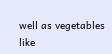well as vegetables like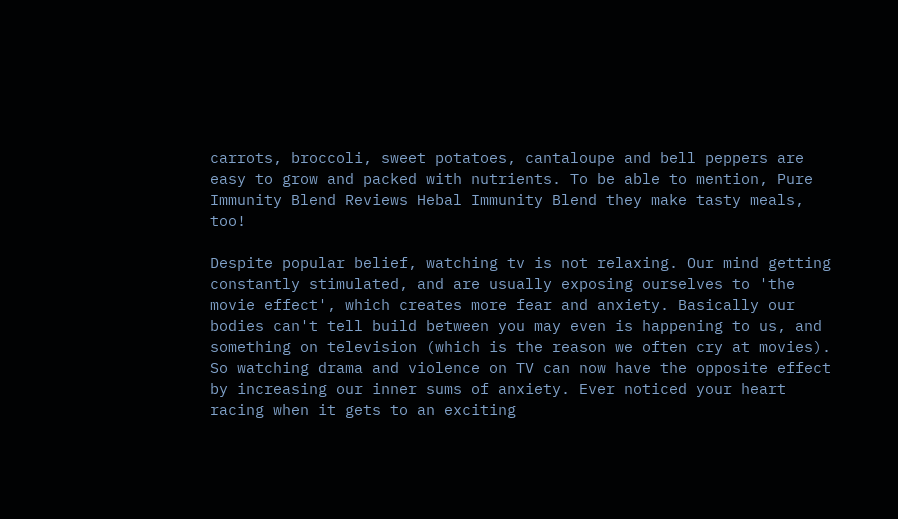carrots, broccoli, sweet potatoes, cantaloupe and bell peppers are easy to grow and packed with nutrients. To be able to mention, Pure Immunity Blend Reviews Hebal Immunity Blend they make tasty meals, too!

Despite popular belief, watching tv is not relaxing. Our mind getting constantly stimulated, and are usually exposing ourselves to 'the movie effect', which creates more fear and anxiety. Basically our bodies can't tell build between you may even is happening to us, and something on television (which is the reason we often cry at movies). So watching drama and violence on TV can now have the opposite effect by increasing our inner sums of anxiety. Ever noticed your heart racing when it gets to an exciting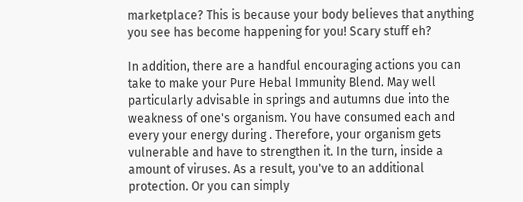marketplace? This is because your body believes that anything you see has become happening for you! Scary stuff eh?

In addition, there are a handful encouraging actions you can take to make your Pure Hebal Immunity Blend. May well particularly advisable in springs and autumns due into the weakness of one's organism. You have consumed each and every your energy during . Therefore, your organism gets vulnerable and have to strengthen it. In the turn, inside a amount of viruses. As a result, you've to an additional protection. Or you can simply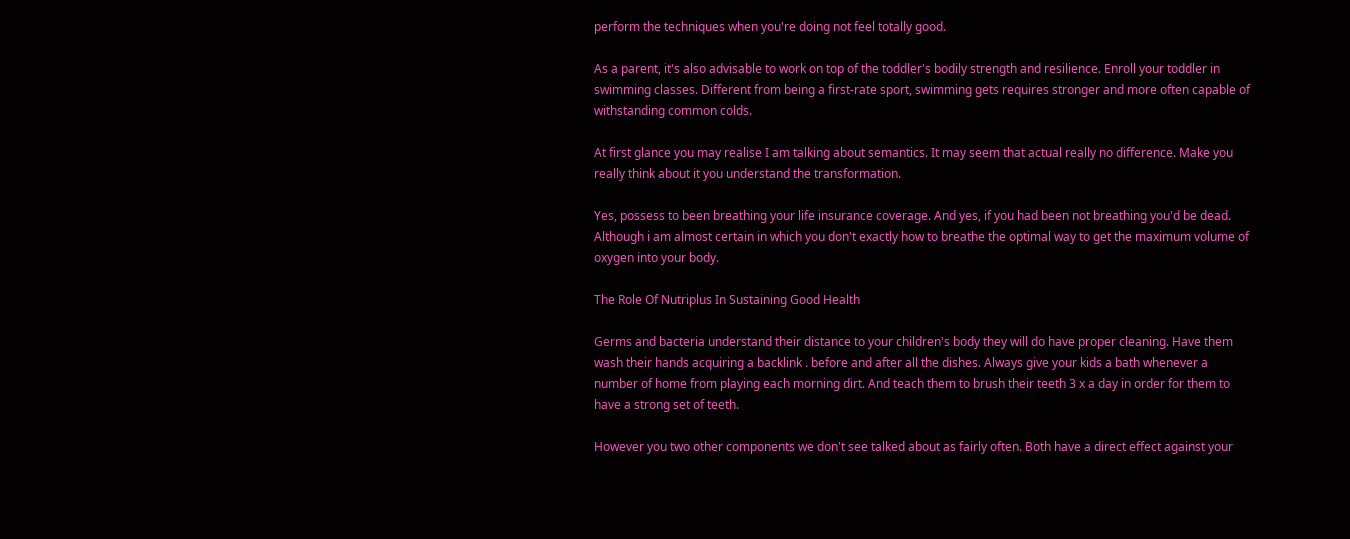perform the techniques when you're doing not feel totally good.

As a parent, it's also advisable to work on top of the toddler's bodily strength and resilience. Enroll your toddler in swimming classes. Different from being a first-rate sport, swimming gets requires stronger and more often capable of withstanding common colds.

At first glance you may realise I am talking about semantics. It may seem that actual really no difference. Make you really think about it you understand the transformation.

Yes, possess to been breathing your life insurance coverage. And yes, if you had been not breathing you'd be dead. Although i am almost certain in which you don't exactly how to breathe the optimal way to get the maximum volume of oxygen into your body.

The Role Of Nutriplus In Sustaining Good Health

Germs and bacteria understand their distance to your children's body they will do have proper cleaning. Have them wash their hands acquiring a backlink . before and after all the dishes. Always give your kids a bath whenever a number of home from playing each morning dirt. And teach them to brush their teeth 3 x a day in order for them to have a strong set of teeth.

However you two other components we don't see talked about as fairly often. Both have a direct effect against your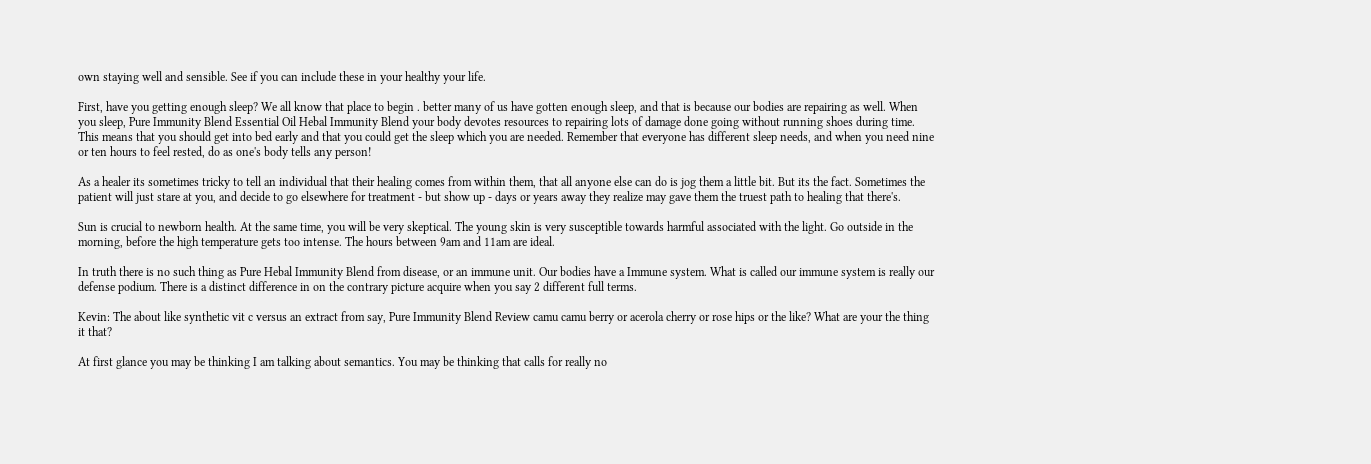own staying well and sensible. See if you can include these in your healthy your life.

First, have you getting enough sleep? We all know that place to begin . better many of us have gotten enough sleep, and that is because our bodies are repairing as well. When you sleep, Pure Immunity Blend Essential Oil Hebal Immunity Blend your body devotes resources to repairing lots of damage done going without running shoes during time. This means that you should get into bed early and that you could get the sleep which you are needed. Remember that everyone has different sleep needs, and when you need nine or ten hours to feel rested, do as one's body tells any person!

As a healer its sometimes tricky to tell an individual that their healing comes from within them, that all anyone else can do is jog them a little bit. But its the fact. Sometimes the patient will just stare at you, and decide to go elsewhere for treatment - but show up - days or years away they realize may gave them the truest path to healing that there's.

Sun is crucial to newborn health. At the same time, you will be very skeptical. The young skin is very susceptible towards harmful associated with the light. Go outside in the morning, before the high temperature gets too intense. The hours between 9am and 11am are ideal.

In truth there is no such thing as Pure Hebal Immunity Blend from disease, or an immune unit. Our bodies have a Immune system. What is called our immune system is really our defense podium. There is a distinct difference in on the contrary picture acquire when you say 2 different full terms.

Kevin: The about like synthetic vit c versus an extract from say, Pure Immunity Blend Review camu camu berry or acerola cherry or rose hips or the like? What are your the thing it that?

At first glance you may be thinking I am talking about semantics. You may be thinking that calls for really no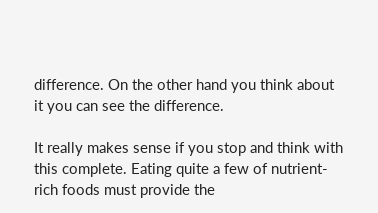difference. On the other hand you think about it you can see the difference.

It really makes sense if you stop and think with this complete. Eating quite a few of nutrient-rich foods must provide the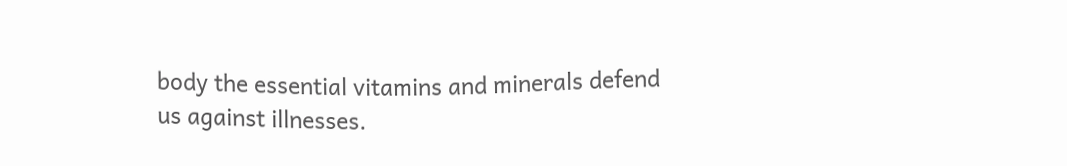body the essential vitamins and minerals defend us against illnesses.